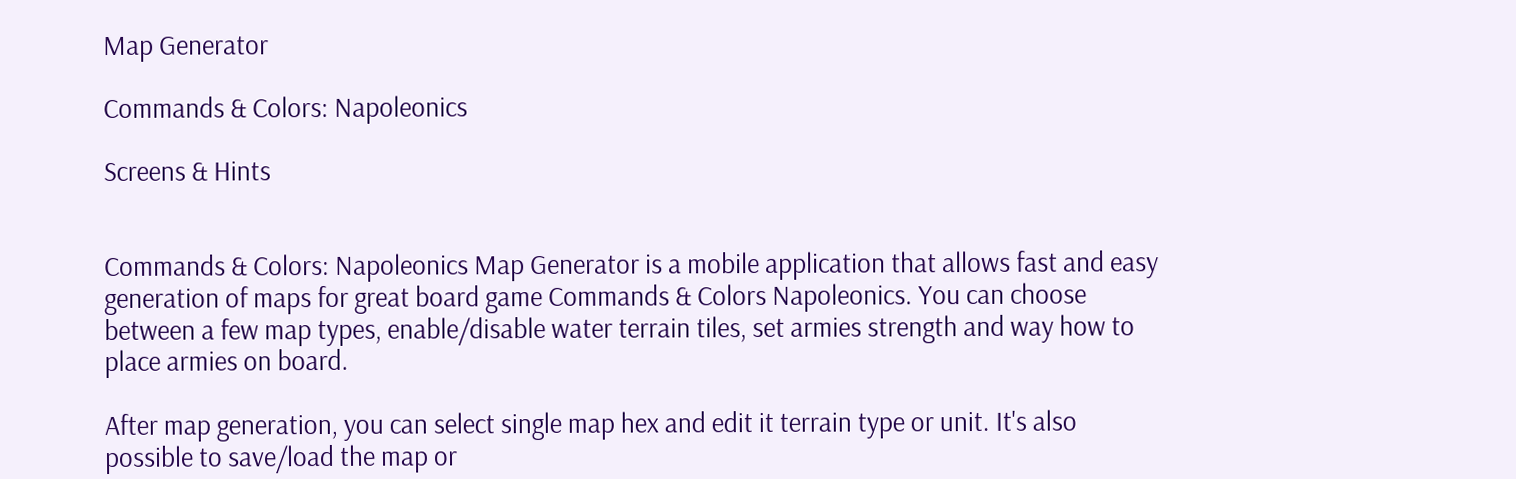Map Generator

Commands & Colors: Napoleonics

Screens & Hints


Commands & Colors: Napoleonics Map Generator is a mobile application that allows fast and easy generation of maps for great board game Commands & Colors Napoleonics. You can choose between a few map types, enable/disable water terrain tiles, set armies strength and way how to place armies on board.

After map generation, you can select single map hex and edit it terrain type or unit. It's also possible to save/load the map or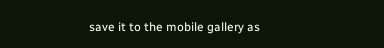save it to the mobile gallery as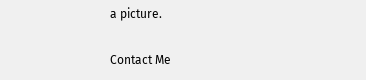a picture.

Contact Me